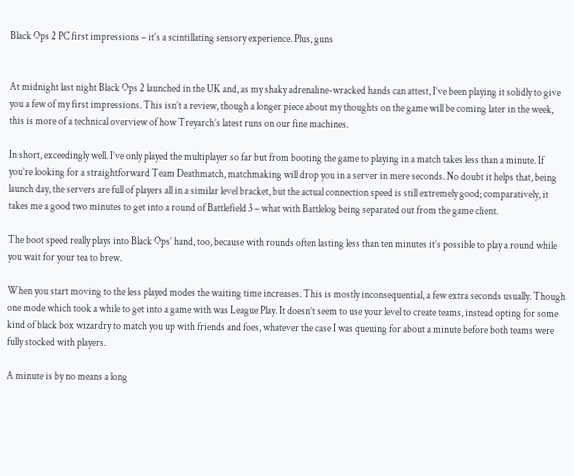Black Ops 2 PC first impressions – it’s a scintillating sensory experience. Plus, guns


At midnight last night Black Ops 2 launched in the UK and, as my shaky adrenaline-wracked hands can attest, I’ve been playing it solidly to give you a few of my first impressions. This isn’t a review, though a longer piece about my thoughts on the game will be coming later in the week, this is more of a technical overview of how Treyarch’s latest runs on our fine machines.

In short, exceedingly well. I’ve only played the multiplayer so far but from booting the game to playing in a match takes less than a minute. If you’re looking for a straightforward Team Deathmatch, matchmaking will drop you in a server in mere seconds. No doubt it helps that, being launch day, the servers are full of players all in a similar level bracket, but the actual connection speed is still extremely good; comparatively, it takes me a good two minutes to get into a round of Battlefield 3 – what with Battlelog being separated out from the game client.

The boot speed really plays into Black Ops’ hand, too, because with rounds often lasting less than ten minutes it’s possible to play a round while you wait for your tea to brew.

When you start moving to the less played modes the waiting time increases. This is mostly inconsequential, a few extra seconds usually. Though one mode which took a while to get into a game with was League Play. It doesn’t seem to use your level to create teams, instead opting for some kind of black box wizardry to match you up with friends and foes, whatever the case I was queuing for about a minute before both teams were fully stocked with players.

A minute is by no means a long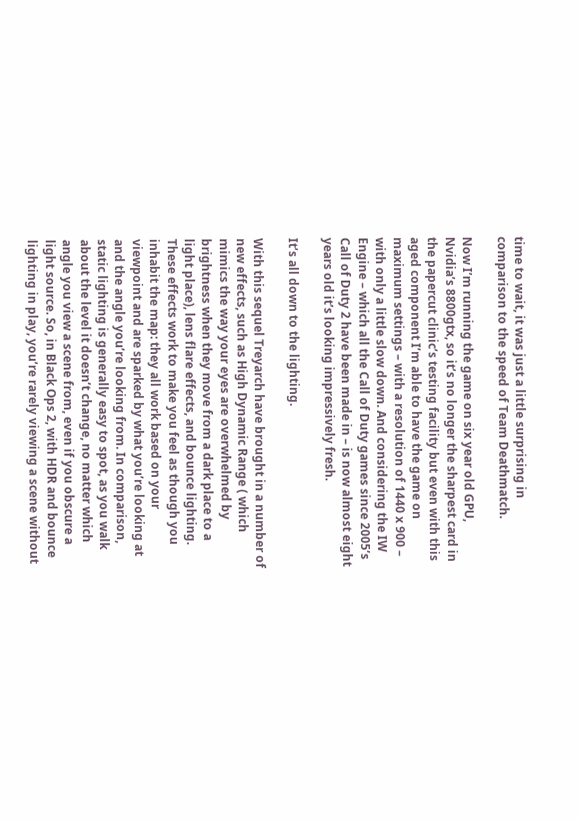time to wait, it was just a little surprising in comparison to the speed of Team Deathmatch.

Now I’m running the game on six year old GPU, Nvidia’s 8800gtx, so it’s no longer the sharpest card in the papercut clinic’s testing facility but even with this aged component I’m able to have the game on maximum settings – with a resolution of 1440 x 900 – with only a little slow down. And considering the IW Engine – which all the Call of Duty games since 2005’s Call of Duty 2 have been made in – is now almost eight years old it’s looking impressively fresh.

It’s all down to the lighting.

With this sequel Treyarch have brought in a number of new effects, such as High Dynamic Range ( which mimics the way your eyes are overwhelmed by brightness when they move from a dark place to a light place), lens flare effects, and bounce lighting. These effects work to make you feel as though you inhabit the map: they all work based on your viewpoint and are sparked by what you’re looking at and the angle you’re looking from. In comparison, static lighting is generally easy to spot, as you walk about the level it doesn’t change, no matter which angle you view a scene from, even if you obscure a light source. So, in Black Ops 2, with HDR and bounce lighting in play, you’re rarely viewing a scene without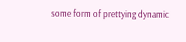some form of prettying dynamic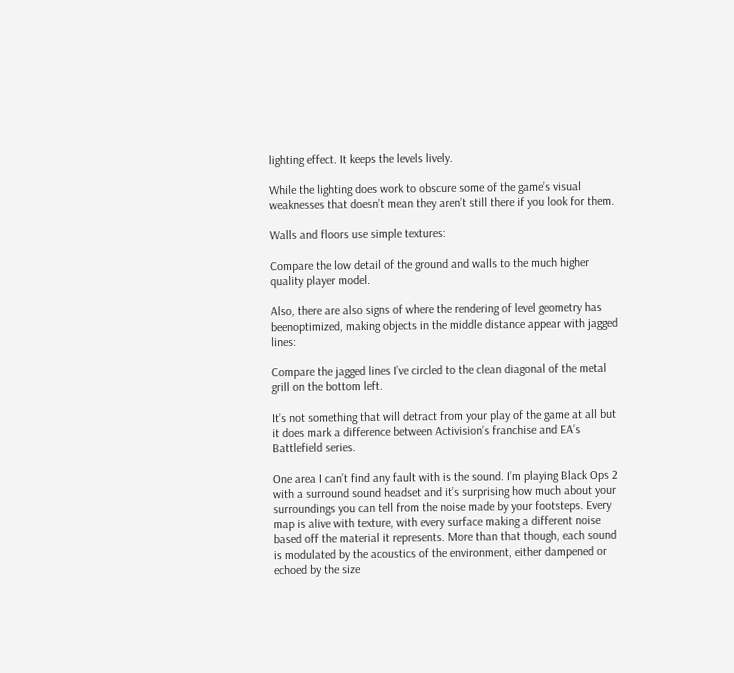lighting effect. It keeps the levels lively.

While the lighting does work to obscure some of the game’s visual weaknesses that doesn’t mean they aren’t still there if you look for them.

Walls and floors use simple textures:

Compare the low detail of the ground and walls to the much higher quality player model.

Also, there are also signs of where the rendering of level geometry has beenoptimized, making objects in the middle distance appear with jagged lines:

Compare the jagged lines I’ve circled to the clean diagonal of the metal grill on the bottom left.

It’s not something that will detract from your play of the game at all but it does mark a difference between Activision’s franchise and EA’s Battlefield series.

One area I can’t find any fault with is the sound. I’m playing Black Ops 2 with a surround sound headset and it’s surprising how much about your surroundings you can tell from the noise made by your footsteps. Every map is alive with texture, with every surface making a different noise based off the material it represents. More than that though, each sound is modulated by the acoustics of the environment, either dampened or echoed by the size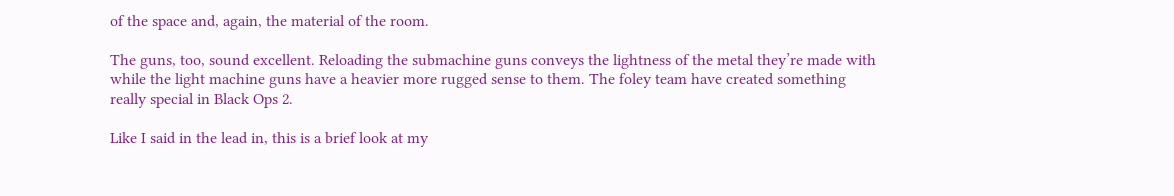of the space and, again, the material of the room.

The guns, too, sound excellent. Reloading the submachine guns conveys the lightness of the metal they’re made with while the light machine guns have a heavier more rugged sense to them. The foley team have created something really special in Black Ops 2.

Like I said in the lead in, this is a brief look at my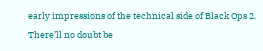early impressions of the technical side of Black Ops 2. There’ll no doubt be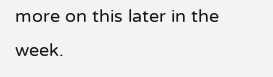more on this later in the week.